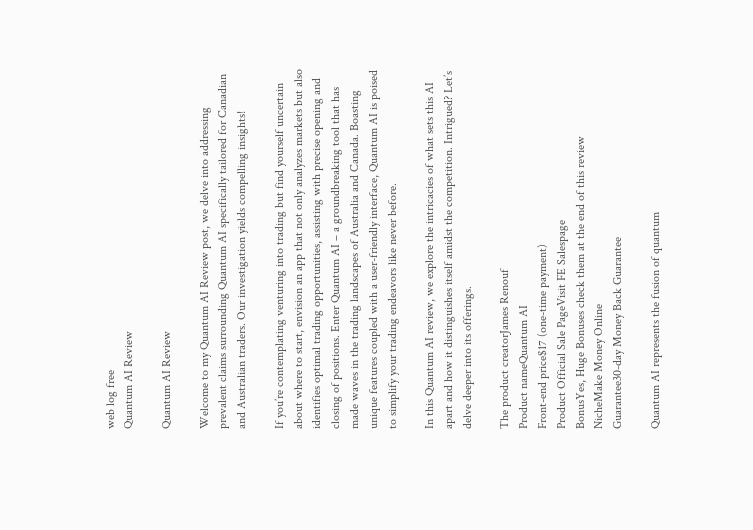web log free
Quantum AI Review

Quantum AI Review

Welcome to my Quantum AI Review post, we delve into addressing prevalent claims surrounding Quantum AI specifically tailored for Canadian and Australian traders. Our investigation yields compelling insights!

If you’re contemplating venturing into trading but find yourself uncertain about where to start, envision an app that not only analyzes markets but also identifies optimal trading opportunities, assisting with precise opening and closing of positions. Enter Quantum AI – a groundbreaking tool that has made waves in the trading landscapes of Australia and Canada. Boasting unique features coupled with a user-friendly interface, Quantum AI is poised to simplify your trading endeavors like never before.

In this Quantum AI review, we explore the intricacies of what sets this AI apart and how it distinguishes itself amidst the competition. Intrigued? Let’s delve deeper into its offerings.

The product creatorJames Renouf
Product nameQuantum AI
Front-end price$17 (one-time payment)
Product Official Sale PageVisit FE Salespage
BonusYes, Huge Bonuses check them at the end of this review
NicheMake Money Online
Guarantee30-day Money Back Guarantee

Quantum AI represents the fusion of quantum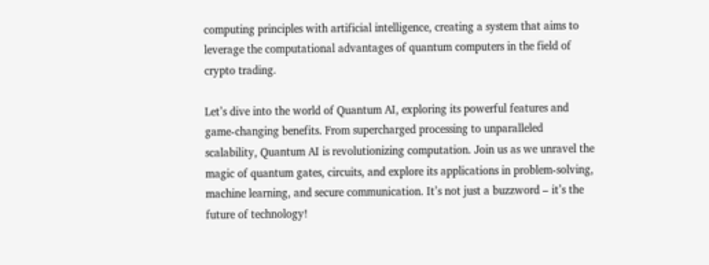computing principles with artificial intelligence, creating a system that aims to leverage the computational advantages of quantum computers in the field of crypto trading.

Let’s dive into the world of Quantum AI, exploring its powerful features and game-changing benefits. From supercharged processing to unparalleled scalability, Quantum AI is revolutionizing computation. Join us as we unravel the magic of quantum gates, circuits, and explore its applications in problem-solving, machine learning, and secure communication. It’s not just a buzzword – it’s the future of technology!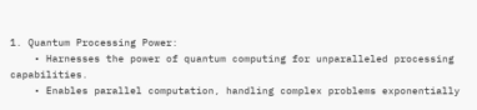1. Quantum Processing Power:
    • Harnesses the power of quantum computing for unparalleled processing capabilities.
    • Enables parallel computation, handling complex problems exponentially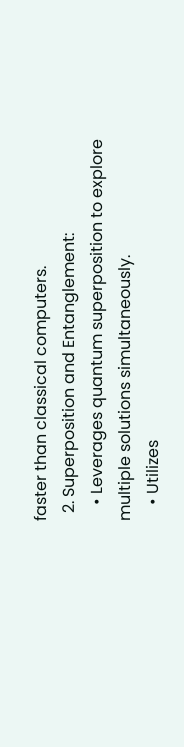faster than classical computers.
  2. Superposition and Entanglement:
    • Leverages quantum superposition to explore multiple solutions simultaneously.
    • Utilizes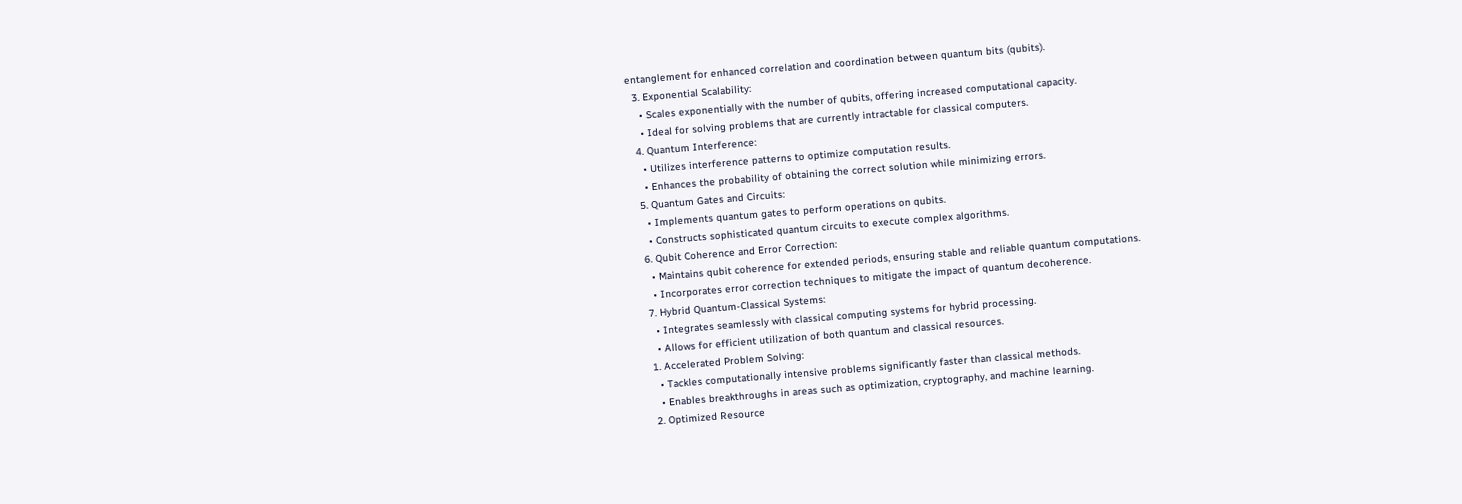entanglement for enhanced correlation and coordination between quantum bits (qubits).
  3. Exponential Scalability:
    • Scales exponentially with the number of qubits, offering increased computational capacity.
    • Ideal for solving problems that are currently intractable for classical computers.
  4. Quantum Interference:
    • Utilizes interference patterns to optimize computation results.
    • Enhances the probability of obtaining the correct solution while minimizing errors.
  5. Quantum Gates and Circuits:
    • Implements quantum gates to perform operations on qubits.
    • Constructs sophisticated quantum circuits to execute complex algorithms.
  6. Qubit Coherence and Error Correction:
    • Maintains qubit coherence for extended periods, ensuring stable and reliable quantum computations.
    • Incorporates error correction techniques to mitigate the impact of quantum decoherence.
  7. Hybrid Quantum-Classical Systems:
    • Integrates seamlessly with classical computing systems for hybrid processing.
    • Allows for efficient utilization of both quantum and classical resources.
  1. Accelerated Problem Solving:
    • Tackles computationally intensive problems significantly faster than classical methods.
    • Enables breakthroughs in areas such as optimization, cryptography, and machine learning.
  2. Optimized Resource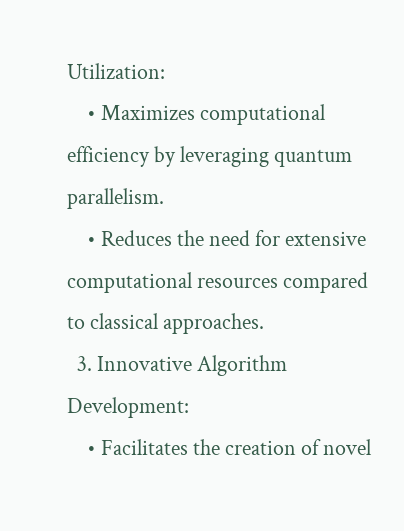Utilization:
    • Maximizes computational efficiency by leveraging quantum parallelism.
    • Reduces the need for extensive computational resources compared to classical approaches.
  3. Innovative Algorithm Development:
    • Facilitates the creation of novel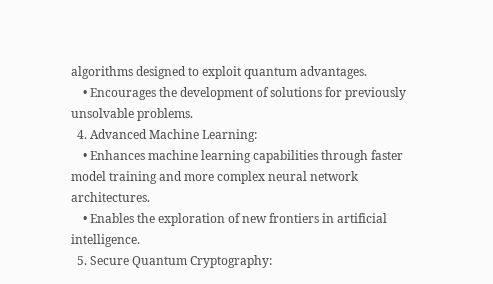algorithms designed to exploit quantum advantages.
    • Encourages the development of solutions for previously unsolvable problems.
  4. Advanced Machine Learning:
    • Enhances machine learning capabilities through faster model training and more complex neural network architectures.
    • Enables the exploration of new frontiers in artificial intelligence.
  5. Secure Quantum Cryptography: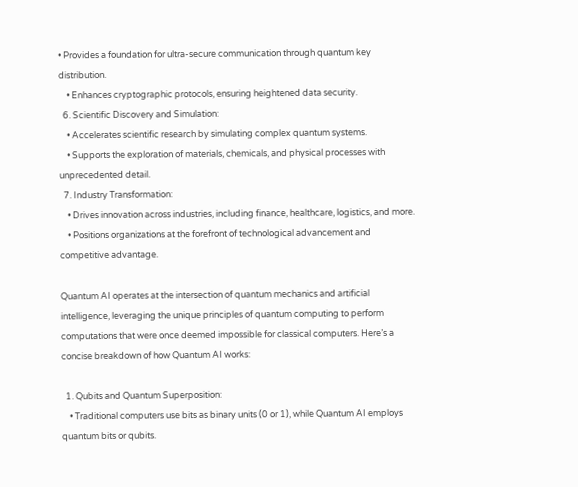• Provides a foundation for ultra-secure communication through quantum key distribution.
    • Enhances cryptographic protocols, ensuring heightened data security.
  6. Scientific Discovery and Simulation:
    • Accelerates scientific research by simulating complex quantum systems.
    • Supports the exploration of materials, chemicals, and physical processes with unprecedented detail.
  7. Industry Transformation:
    • Drives innovation across industries, including finance, healthcare, logistics, and more.
    • Positions organizations at the forefront of technological advancement and competitive advantage.

Quantum AI operates at the intersection of quantum mechanics and artificial intelligence, leveraging the unique principles of quantum computing to perform computations that were once deemed impossible for classical computers. Here’s a concise breakdown of how Quantum AI works:

  1. Qubits and Quantum Superposition:
    • Traditional computers use bits as binary units (0 or 1), while Quantum AI employs quantum bits or qubits.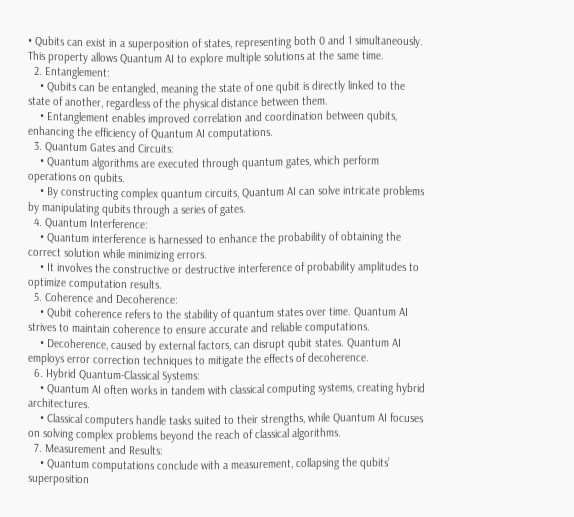• Qubits can exist in a superposition of states, representing both 0 and 1 simultaneously. This property allows Quantum AI to explore multiple solutions at the same time.
  2. Entanglement:
    • Qubits can be entangled, meaning the state of one qubit is directly linked to the state of another, regardless of the physical distance between them.
    • Entanglement enables improved correlation and coordination between qubits, enhancing the efficiency of Quantum AI computations.
  3. Quantum Gates and Circuits:
    • Quantum algorithms are executed through quantum gates, which perform operations on qubits.
    • By constructing complex quantum circuits, Quantum AI can solve intricate problems by manipulating qubits through a series of gates.
  4. Quantum Interference:
    • Quantum interference is harnessed to enhance the probability of obtaining the correct solution while minimizing errors.
    • It involves the constructive or destructive interference of probability amplitudes to optimize computation results.
  5. Coherence and Decoherence:
    • Qubit coherence refers to the stability of quantum states over time. Quantum AI strives to maintain coherence to ensure accurate and reliable computations.
    • Decoherence, caused by external factors, can disrupt qubit states. Quantum AI employs error correction techniques to mitigate the effects of decoherence.
  6. Hybrid Quantum-Classical Systems:
    • Quantum AI often works in tandem with classical computing systems, creating hybrid architectures.
    • Classical computers handle tasks suited to their strengths, while Quantum AI focuses on solving complex problems beyond the reach of classical algorithms.
  7. Measurement and Results:
    • Quantum computations conclude with a measurement, collapsing the qubits’ superposition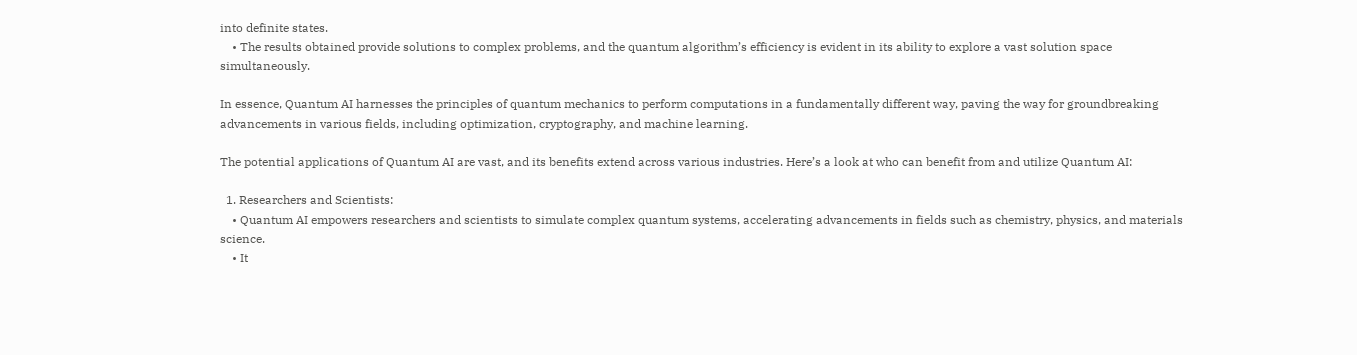into definite states.
    • The results obtained provide solutions to complex problems, and the quantum algorithm’s efficiency is evident in its ability to explore a vast solution space simultaneously.

In essence, Quantum AI harnesses the principles of quantum mechanics to perform computations in a fundamentally different way, paving the way for groundbreaking advancements in various fields, including optimization, cryptography, and machine learning.

The potential applications of Quantum AI are vast, and its benefits extend across various industries. Here’s a look at who can benefit from and utilize Quantum AI:

  1. Researchers and Scientists:
    • Quantum AI empowers researchers and scientists to simulate complex quantum systems, accelerating advancements in fields such as chemistry, physics, and materials science.
    • It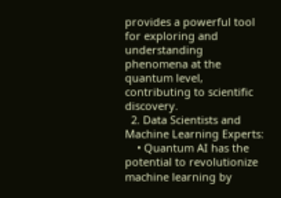provides a powerful tool for exploring and understanding phenomena at the quantum level, contributing to scientific discovery.
  2. Data Scientists and Machine Learning Experts:
    • Quantum AI has the potential to revolutionize machine learning by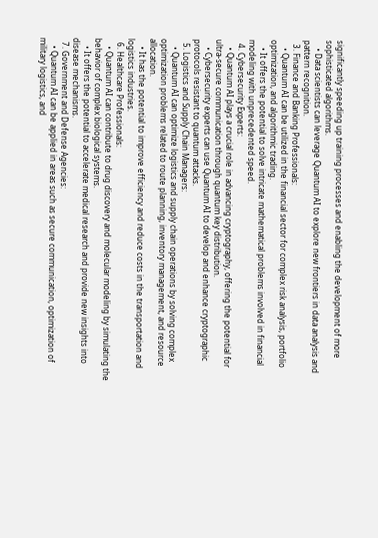significantly speeding up training processes and enabling the development of more sophisticated algorithms.
    • Data scientists can leverage Quantum AI to explore new frontiers in data analysis and pattern recognition.
  3. Finance and Banking Professionals:
    • Quantum AI can be utilized in the financial sector for complex risk analysis, portfolio optimization, and algorithmic trading.
    • It offers the potential to solve intricate mathematical problems involved in financial modeling with unprecedented speed.
  4. Cybersecurity Experts:
    • Quantum AI plays a crucial role in advancing cryptography, offering the potential for ultra-secure communication through quantum key distribution.
    • Cybersecurity experts can use Quantum AI to develop and enhance cryptographic protocols resistant to quantum attacks.
  5. Logistics and Supply Chain Managers:
    • Quantum AI can optimize logistics and supply chain operations by solving complex optimization problems related to route planning, inventory management, and resource allocation.
    • It has the potential to improve efficiency and reduce costs in the transportation and logistics industries.
  6. Healthcare Professionals:
    • Quantum AI can contribute to drug discovery and molecular modeling by simulating the behavior of complex biological systems.
    • It offers the potential to accelerate medical research and provide new insights into disease mechanisms.
  7. Government and Defense Agencies:
    • Quantum AI can be applied in areas such as secure communication, optimization of military logistics, and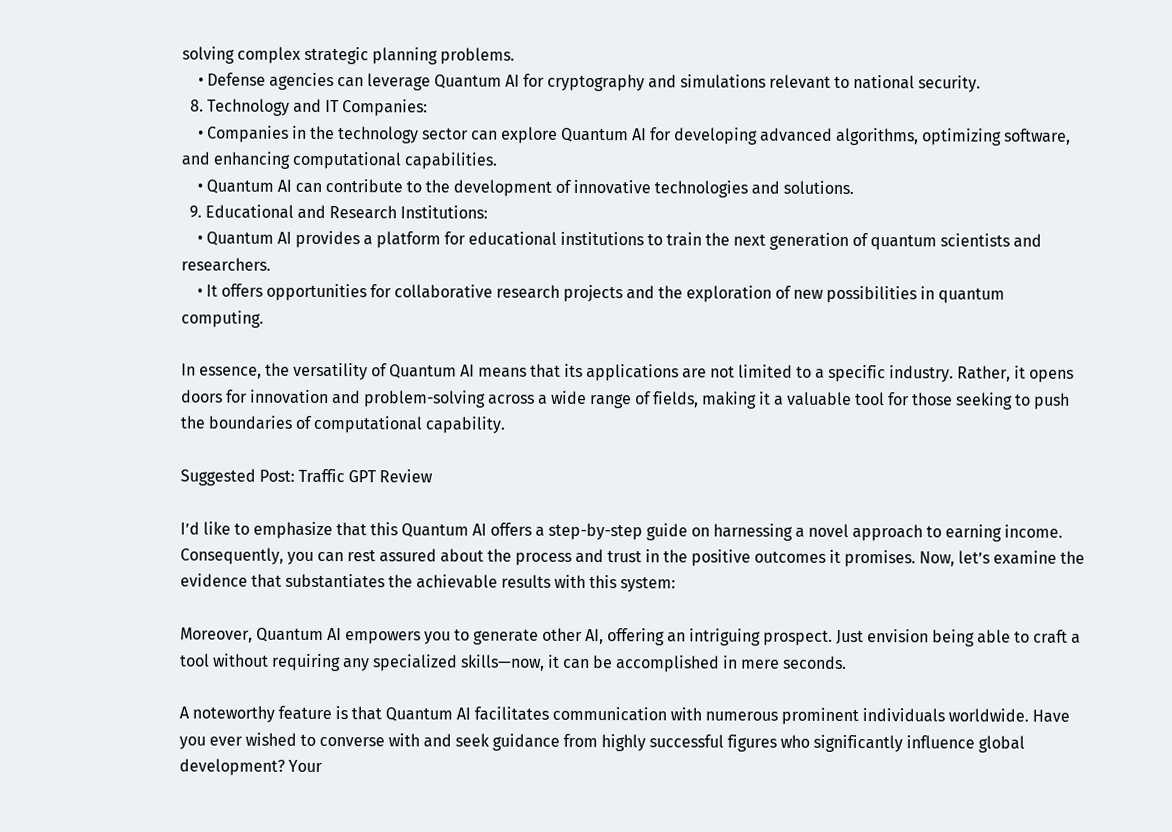solving complex strategic planning problems.
    • Defense agencies can leverage Quantum AI for cryptography and simulations relevant to national security.
  8. Technology and IT Companies:
    • Companies in the technology sector can explore Quantum AI for developing advanced algorithms, optimizing software, and enhancing computational capabilities.
    • Quantum AI can contribute to the development of innovative technologies and solutions.
  9. Educational and Research Institutions:
    • Quantum AI provides a platform for educational institutions to train the next generation of quantum scientists and researchers.
    • It offers opportunities for collaborative research projects and the exploration of new possibilities in quantum computing.

In essence, the versatility of Quantum AI means that its applications are not limited to a specific industry. Rather, it opens doors for innovation and problem-solving across a wide range of fields, making it a valuable tool for those seeking to push the boundaries of computational capability.

Suggested Post: Traffic GPT Review

I’d like to emphasize that this Quantum AI offers a step-by-step guide on harnessing a novel approach to earning income. Consequently, you can rest assured about the process and trust in the positive outcomes it promises. Now, let’s examine the evidence that substantiates the achievable results with this system:

Moreover, Quantum AI empowers you to generate other AI, offering an intriguing prospect. Just envision being able to craft a tool without requiring any specialized skills—now, it can be accomplished in mere seconds.

A noteworthy feature is that Quantum AI facilitates communication with numerous prominent individuals worldwide. Have you ever wished to converse with and seek guidance from highly successful figures who significantly influence global development? Your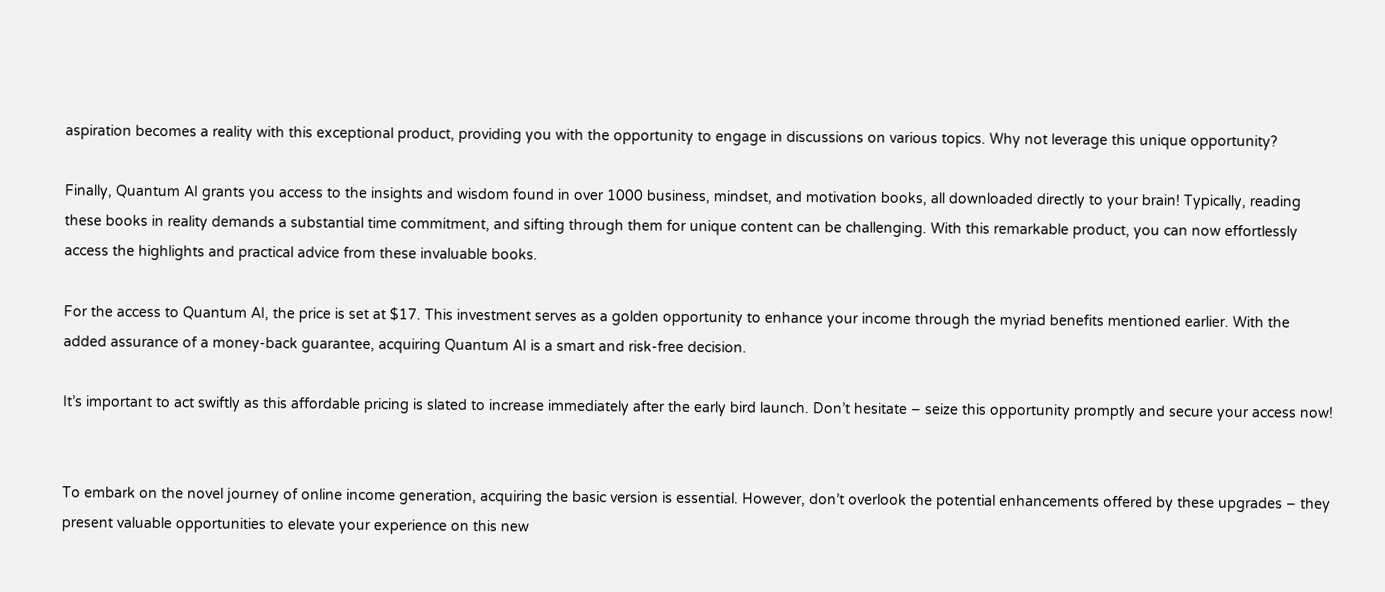aspiration becomes a reality with this exceptional product, providing you with the opportunity to engage in discussions on various topics. Why not leverage this unique opportunity?

Finally, Quantum AI grants you access to the insights and wisdom found in over 1000 business, mindset, and motivation books, all downloaded directly to your brain! Typically, reading these books in reality demands a substantial time commitment, and sifting through them for unique content can be challenging. With this remarkable product, you can now effortlessly access the highlights and practical advice from these invaluable books.

For the access to Quantum AI, the price is set at $17. This investment serves as a golden opportunity to enhance your income through the myriad benefits mentioned earlier. With the added assurance of a money-back guarantee, acquiring Quantum AI is a smart and risk-free decision.

It’s important to act swiftly as this affordable pricing is slated to increase immediately after the early bird launch. Don’t hesitate – seize this opportunity promptly and secure your access now!


To embark on the novel journey of online income generation, acquiring the basic version is essential. However, don’t overlook the potential enhancements offered by these upgrades – they present valuable opportunities to elevate your experience on this new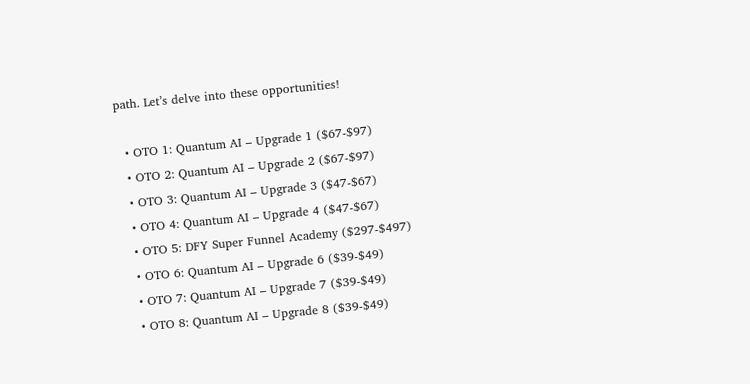path. Let’s delve into these opportunities!

  • OTO 1: Quantum AI – Upgrade 1 ($67-$97)
  • OTO 2: Quantum AI – Upgrade 2 ($67-$97)
  • OTO 3: Quantum AI – Upgrade 3 ($47-$67)
  • OTO 4: Quantum AI – Upgrade 4 ($47-$67)
  • OTO 5: DFY Super Funnel Academy ($297-$497)
  • OTO 6: Quantum AI – Upgrade 6 ($39-$49)
  • OTO 7: Quantum AI – Upgrade 7 ($39-$49)
  • OTO 8: Quantum AI – Upgrade 8 ($39-$49)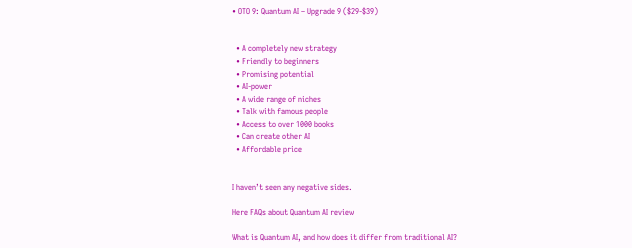• OTO 9: Quantum AI – Upgrade 9 ($29-$39)


  • A completely new strategy
  • Friendly to beginners
  • Promising potential
  • AI-power
  • A wide range of niches
  • Talk with famous people
  • Access to over 1000 books
  • Can create other AI
  • Affordable price


I haven’t seen any negative sides.

Here FAQs about Quantum AI review

What is Quantum AI, and how does it differ from traditional AI?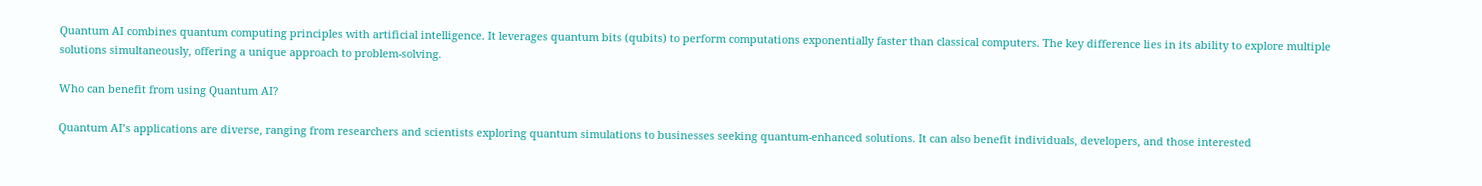Quantum AI combines quantum computing principles with artificial intelligence. It leverages quantum bits (qubits) to perform computations exponentially faster than classical computers. The key difference lies in its ability to explore multiple solutions simultaneously, offering a unique approach to problem-solving.

Who can benefit from using Quantum AI?

Quantum AI’s applications are diverse, ranging from researchers and scientists exploring quantum simulations to businesses seeking quantum-enhanced solutions. It can also benefit individuals, developers, and those interested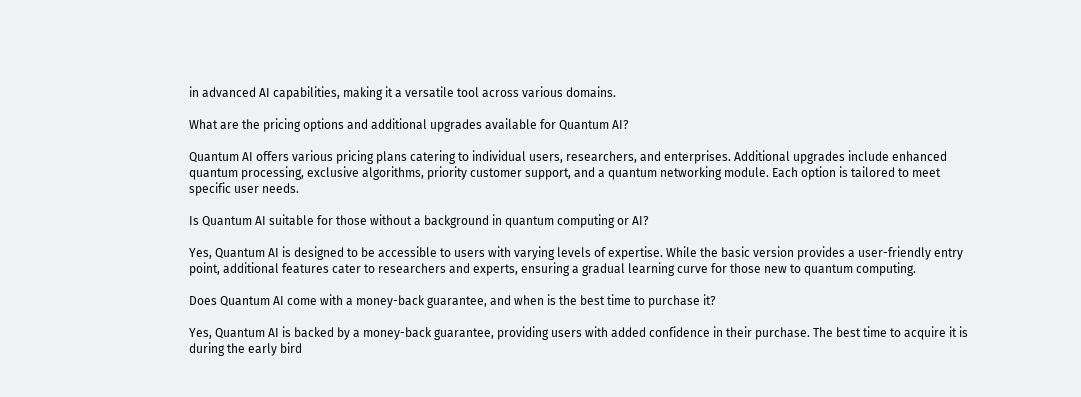in advanced AI capabilities, making it a versatile tool across various domains.

What are the pricing options and additional upgrades available for Quantum AI?

Quantum AI offers various pricing plans catering to individual users, researchers, and enterprises. Additional upgrades include enhanced quantum processing, exclusive algorithms, priority customer support, and a quantum networking module. Each option is tailored to meet specific user needs.

Is Quantum AI suitable for those without a background in quantum computing or AI?

Yes, Quantum AI is designed to be accessible to users with varying levels of expertise. While the basic version provides a user-friendly entry point, additional features cater to researchers and experts, ensuring a gradual learning curve for those new to quantum computing.

Does Quantum AI come with a money-back guarantee, and when is the best time to purchase it?

Yes, Quantum AI is backed by a money-back guarantee, providing users with added confidence in their purchase. The best time to acquire it is during the early bird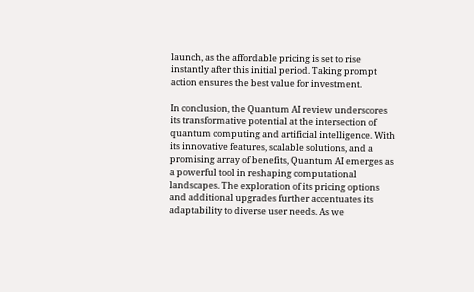launch, as the affordable pricing is set to rise instantly after this initial period. Taking prompt action ensures the best value for investment.

In conclusion, the Quantum AI review underscores its transformative potential at the intersection of quantum computing and artificial intelligence. With its innovative features, scalable solutions, and a promising array of benefits, Quantum AI emerges as a powerful tool in reshaping computational landscapes. The exploration of its pricing options and additional upgrades further accentuates its adaptability to diverse user needs. As we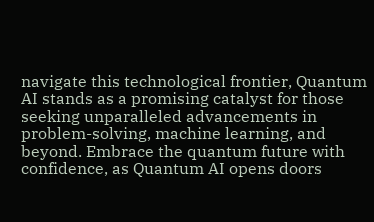navigate this technological frontier, Quantum AI stands as a promising catalyst for those seeking unparalleled advancements in problem-solving, machine learning, and beyond. Embrace the quantum future with confidence, as Quantum AI opens doors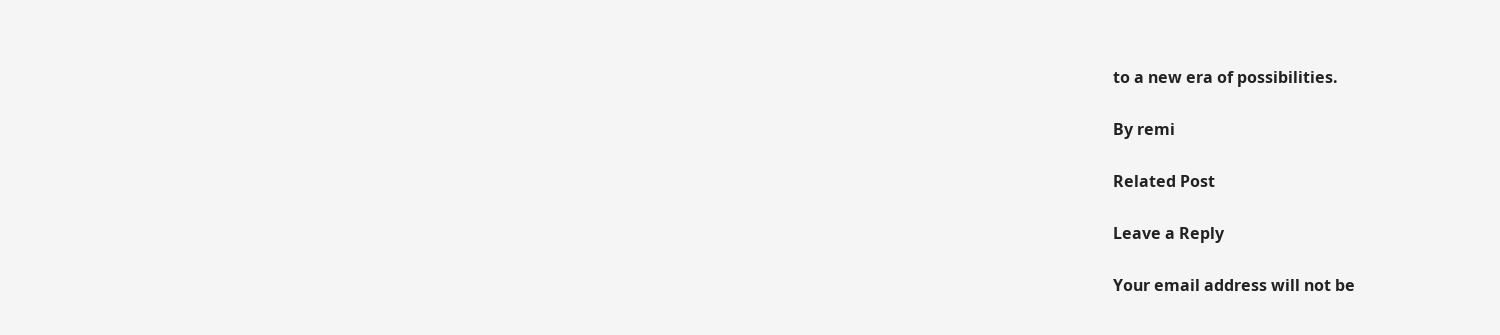to a new era of possibilities.

By remi

Related Post

Leave a Reply

Your email address will not be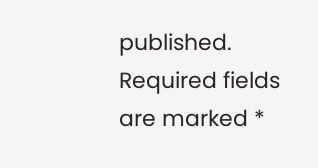published. Required fields are marked *